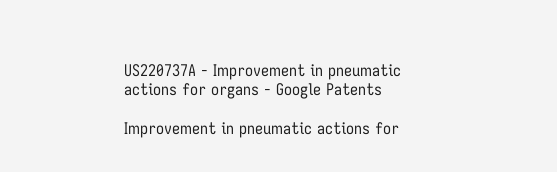US220737A - Improvement in pneumatic actions for organs - Google Patents

Improvement in pneumatic actions for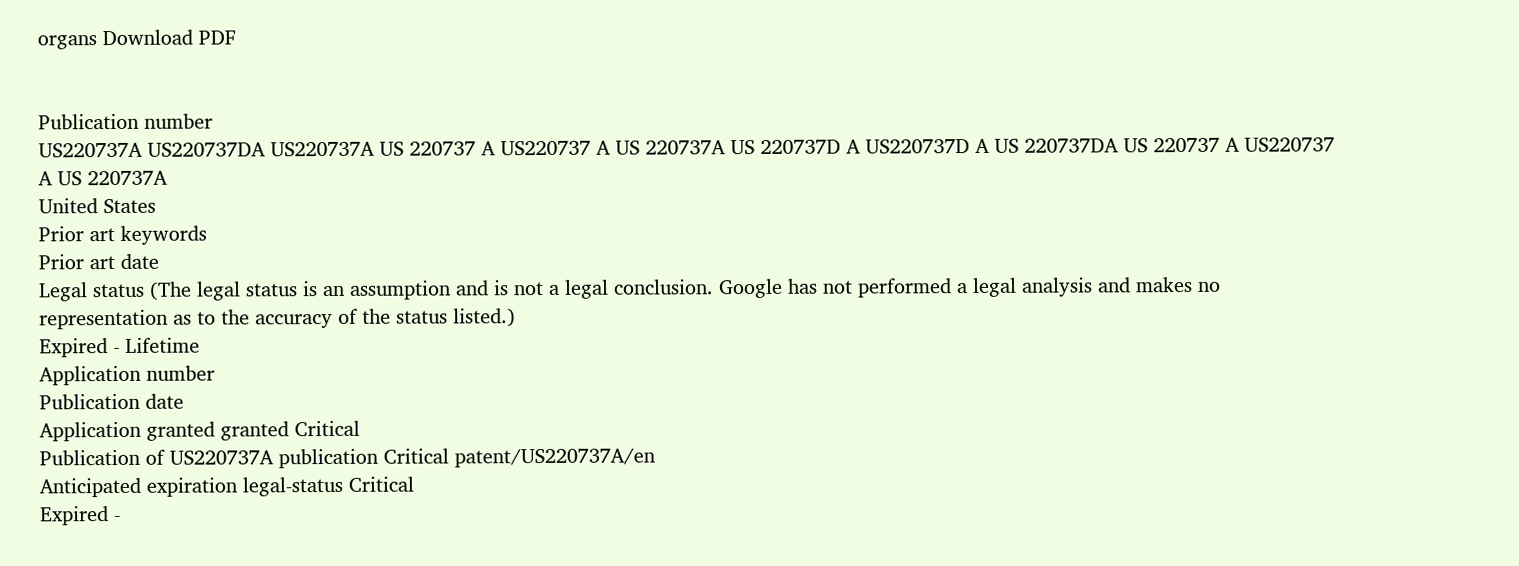organs Download PDF


Publication number
US220737A US220737DA US220737A US 220737 A US220737 A US 220737A US 220737D A US220737D A US 220737DA US 220737 A US220737 A US 220737A
United States
Prior art keywords
Prior art date
Legal status (The legal status is an assumption and is not a legal conclusion. Google has not performed a legal analysis and makes no representation as to the accuracy of the status listed.)
Expired - Lifetime
Application number
Publication date
Application granted granted Critical
Publication of US220737A publication Critical patent/US220737A/en
Anticipated expiration legal-status Critical
Expired -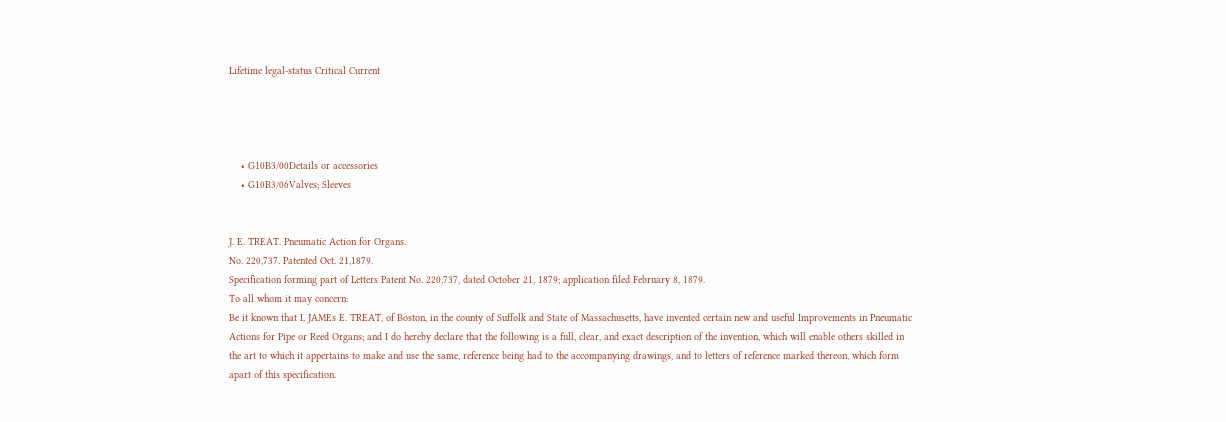Lifetime legal-status Critical Current




    • G10B3/00Details or accessories
    • G10B3/06Valves; Sleeves


J. E. TREAT. Pneumatic Action for Organs.
No. 220,737. Patented Oct. 21,1879.
Specification forming part of Letters Patent No. 220,737, dated October 21, 1879; application filed February 8, 1879.
To all whom it may concern:
Be it known that I, JAMEs E. TREAT, of Boston, in the county of Suffolk and State of Massachusetts, have invented certain new and useful Improvements in Pneumatic Actions for Pipe or Reed Organs; and I do hereby declare that the following is a full, clear, and exact description of the invention, which will enable others skilled in the art to which it appertains to make and use the same, reference being had to the accompanying drawings, and to letters of reference marked thereon, which form apart of this specification.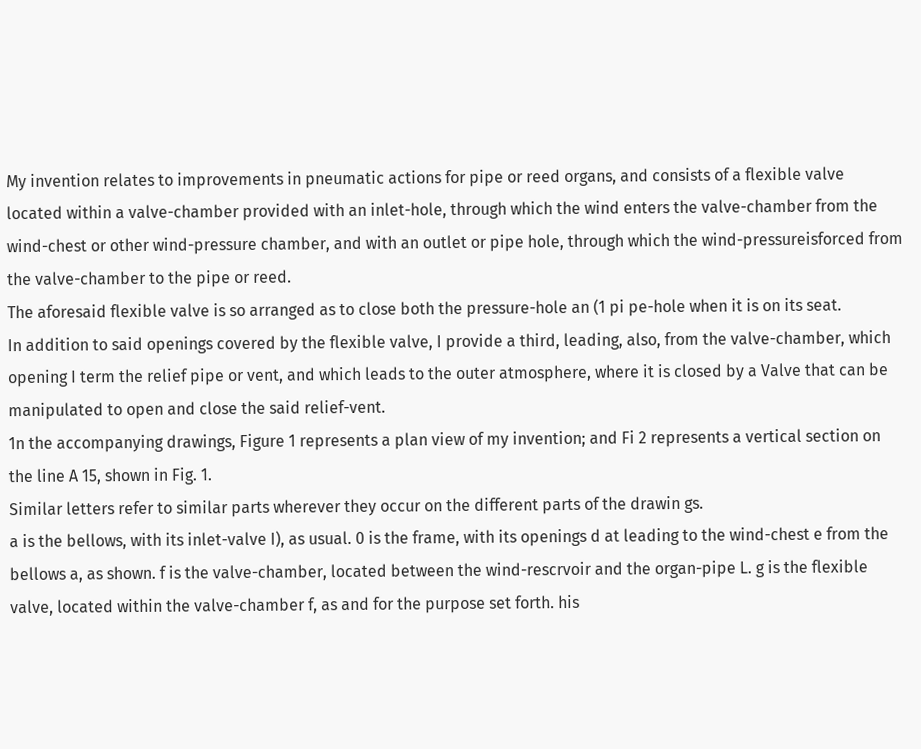My invention relates to improvements in pneumatic actions for pipe or reed organs, and consists of a flexible valve located within a valve-chamber provided with an inlet-hole, through which the wind enters the valve-chamber from the wind-chest or other wind-pressure chamber, and with an outlet or pipe hole, through which the wind-pressureisforced from the valve-chamber to the pipe or reed.
The aforesaid flexible valve is so arranged as to close both the pressure-hole an (1 pi pe-hole when it is on its seat.
In addition to said openings covered by the flexible valve, I provide a third, leading, also, from the valve-chamber, which opening I term the relief pipe or vent, and which leads to the outer atmosphere, where it is closed by a Valve that can be manipulated to open and close the said relief-vent.
1n the accompanying drawings, Figure 1 represents a plan view of my invention; and Fi 2 represents a vertical section on the line A 15, shown in Fig. 1.
Similar letters refer to similar parts wherever they occur on the different parts of the drawin gs.
a is the bellows, with its inlet-valve I), as usual. 0 is the frame, with its openings d at leading to the wind-chest e from the bellows a, as shown. f is the valve-chamber, located between the wind-rescrvoir and the organ-pipe L. g is the flexible valve, located within the valve-chamber f, as and for the purpose set forth. his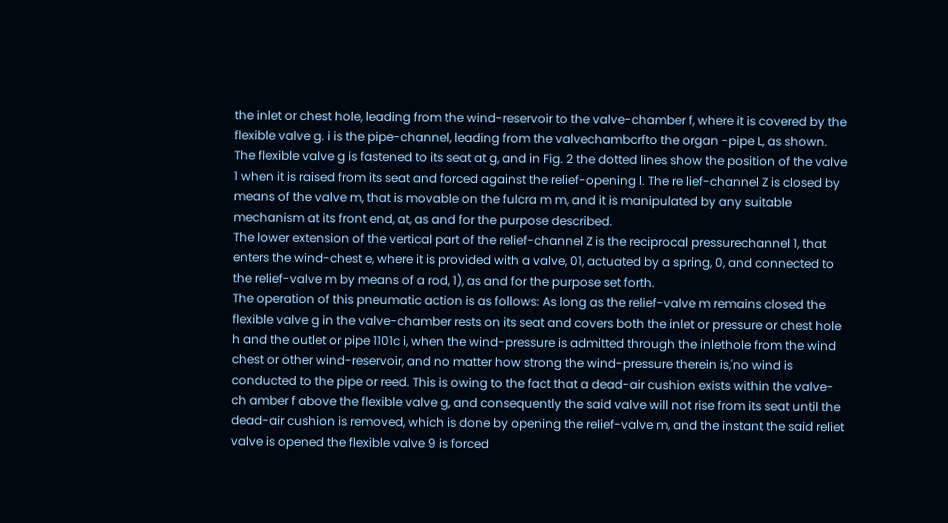the inlet or chest hole, leading from the wind-reservoir to the valve-chamber f, where it is covered by the flexible valve g. i is the pipe-channel, leading from the valvechambcrfto the organ -pipe L, as shown. The flexible valve g is fastened to its seat at g, and in Fig. 2 the dotted lines show the position of the valve 1 when it is raised from its seat and forced against the relief-opening l. The re lief-channel Z is closed by means of the valve m, that is movable on the fulcra m m, and it is manipulated by any suitable mechanism at its front end, at, as and for the purpose described.
The lower extension of the vertical part of the relief-channel Z is the reciprocal pressurechannel 1, that enters the wind-chest e, where it is provided with a valve, 01, actuated by a spring, 0, and connected to the relief-valve m by means of a rod, 1), as and for the purpose set forth.
The operation of this pneumatic action is as follows: As long as the relief-valve m remains closed the flexible valve g in the valve-chamber rests on its seat and covers both the inlet or pressure or chest hole h and the outlet or pipe 1101c i, when the wind-pressure is admitted through the inlethole from the wind chest or other wind-reservoir, and no matter how strong the wind-pressure therein is,'no wind is conducted to the pipe or reed. This is owing to the fact that a dead-air cushion exists within the valve-ch amber f above the flexible valve g, and consequently the said valve will not rise from its seat until the dead-air cushion is removed, which is done by opening the relief-valve m, and the instant the said reliet valve is opened the flexible valve 9 is forced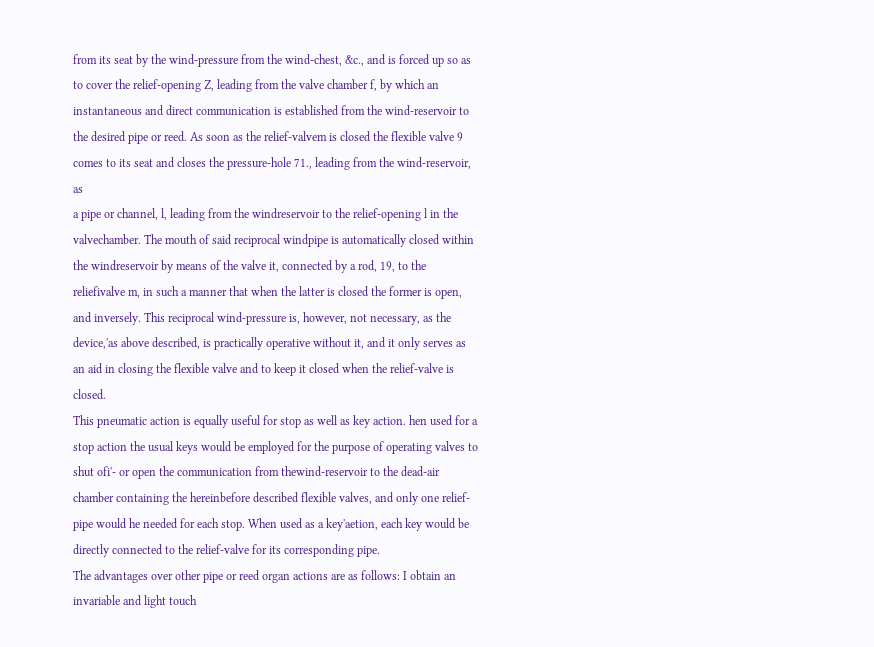from its seat by the wind-pressure from the wind-chest, &c., and is forced up so as to cover the relief-opening Z, leading from the valve chamber f, by which an instantaneous and direct communication is established from the wind-reservoir to the desired pipe or reed. As soon as the relief-valvem is closed the flexible valve 9 comes to its seat and closes the pressure-hole 71., leading from the wind-reservoir, as
a pipe or channel, l, leading from the windreservoir to the relief-opening l in the valvechamber. The mouth of said reciprocal windpipe is automatically closed within the windreservoir by means of the valve it, connected by a rod, 19, to the reliefivalve m, in such a manner that when the latter is closed the former is open, and inversely. This reciprocal wind-pressure is, however, not necessary, as the device,'as above described, is practically operative without it, and it only serves as an aid in closing the flexible valve and to keep it closed when the relief-valve is closed.
This pneumatic action is equally useful for stop as well as key action. hen used for a stop action the usual keys would be employed for the purpose of operating valves to shut ofi'- or open the communication from thewind-reservoir to the dead-air chamber containing the hereinbefore described flexible valves, and only one relief-pipe would he needed for each stop. When used as a key'aetion, each key would be directly connected to the relief-valve for its corresponding pipe.
The advantages over other pipe or reed organ actions are as follows: I obtain an invariable and light touch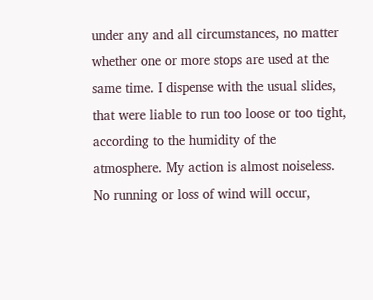under any and all circumstances, no matter whether one or more stops are used at the same time. I dispense with the usual slides, that were liable to run too loose or too tight, according to the humidity of the atmosphere. My action is almost noiseless. No running or loss of wind will occur,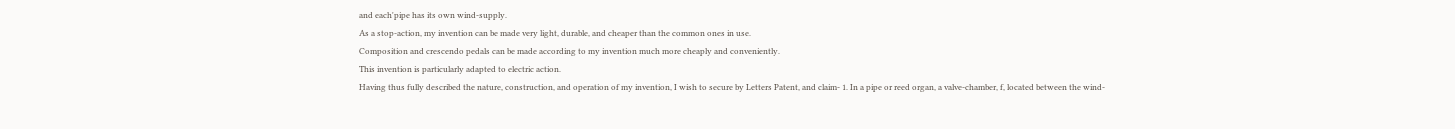and each'pipe has its own wind-supply.
As a stop-action, my invention can be made very light, durable, and cheaper than the common ones in use.
Composition and crescendo pedals can be made according to my invention much more cheaply and conveniently.
This invention is particularly adapted to electric action.
Having thus fully described the nature, construction, and operation of my invention, I wish to secure by Letters Patent, and claim- 1. In a pipe or reed organ, a valve-chamber, f, located between the wind-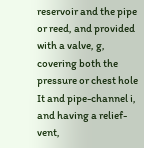reservoir and the pipe or reed, and provided with a valve, g, covering both the pressure or chest hole It and pipe-channel i, and having a relief-vent,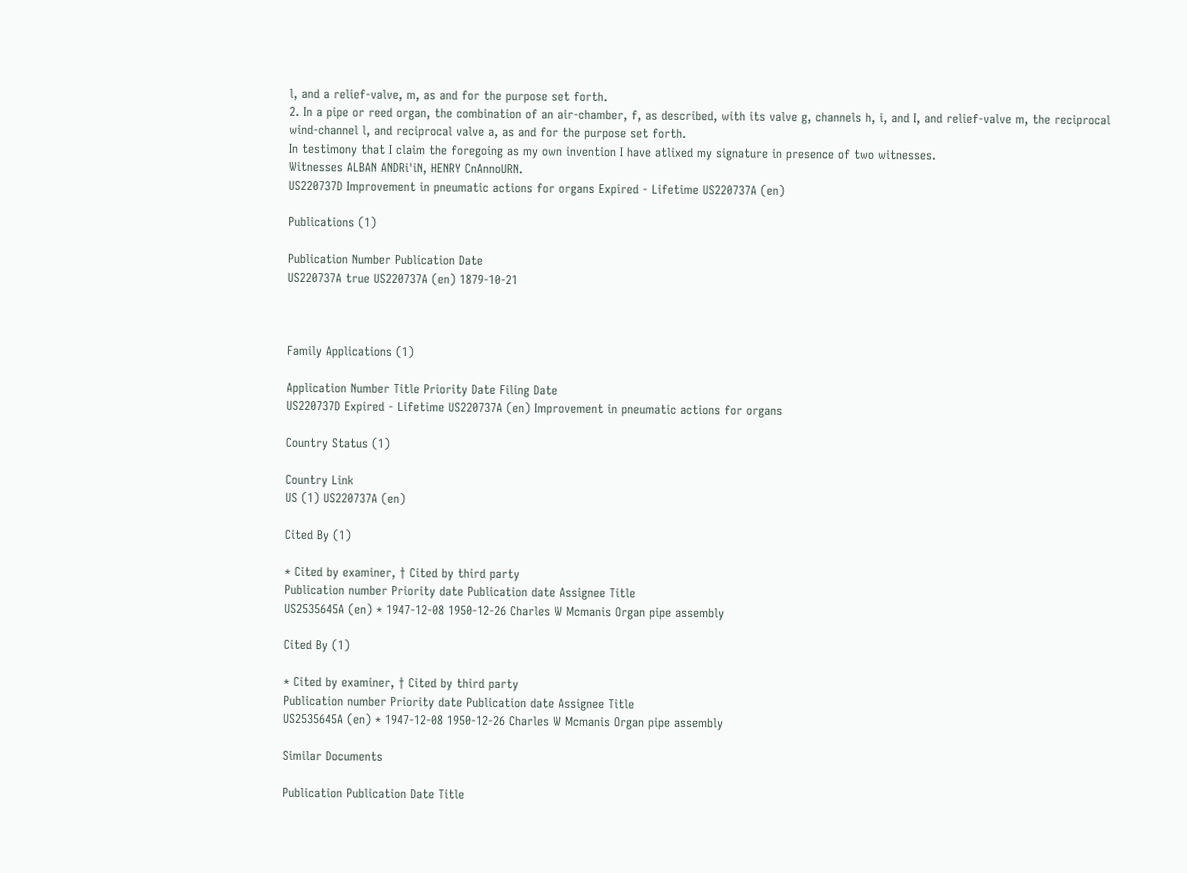l, and a relief-valve, m, as and for the purpose set forth.
2. In a pipe or reed organ, the combination of an air-chamber, f, as described, with its valve g, channels h, i, and I, and relief-valve m, the reciprocal wind-channel l, and reciprocal valve a, as and for the purpose set forth.
In testimony that I claim the foregoing as my own invention I have atlixed my signature in presence of two witnesses.
Witnesses ALBAN ANDRi'iN, HENRY CnAnnoURN.
US220737D Improvement in pneumatic actions for organs Expired - Lifetime US220737A (en)

Publications (1)

Publication Number Publication Date
US220737A true US220737A (en) 1879-10-21



Family Applications (1)

Application Number Title Priority Date Filing Date
US220737D Expired - Lifetime US220737A (en) Improvement in pneumatic actions for organs

Country Status (1)

Country Link
US (1) US220737A (en)

Cited By (1)

* Cited by examiner, † Cited by third party
Publication number Priority date Publication date Assignee Title
US2535645A (en) * 1947-12-08 1950-12-26 Charles W Mcmanis Organ pipe assembly

Cited By (1)

* Cited by examiner, † Cited by third party
Publication number Priority date Publication date Assignee Title
US2535645A (en) * 1947-12-08 1950-12-26 Charles W Mcmanis Organ pipe assembly

Similar Documents

Publication Publication Date Title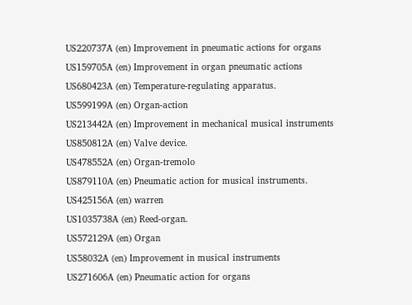US220737A (en) Improvement in pneumatic actions for organs
US159705A (en) Improvement in organ pneumatic actions
US680423A (en) Temperature-regulating apparatus.
US599199A (en) Organ-action
US213442A (en) Improvement in mechanical musical instruments
US850812A (en) Valve device.
US478552A (en) Organ-tremolo
US879110A (en) Pneumatic action for musical instruments.
US425156A (en) warren
US1035738A (en) Reed-organ.
US572129A (en) Organ
US58032A (en) Improvement in musical instruments
US271606A (en) Pneumatic action for organs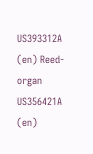US393312A (en) Reed-organ
US356421A (en)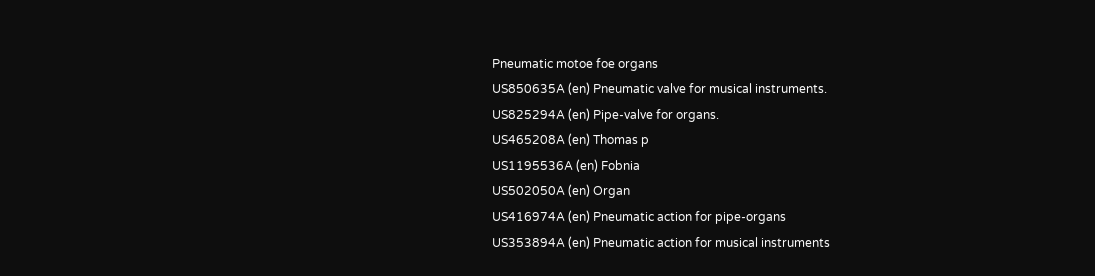Pneumatic motoe foe organs
US850635A (en) Pneumatic valve for musical instruments.
US825294A (en) Pipe-valve for organs.
US465208A (en) Thomas p
US1195536A (en) Fobnia
US502050A (en) Organ
US416974A (en) Pneumatic action for pipe-organs
US353894A (en) Pneumatic action for musical instruments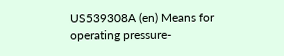US539308A (en) Means for operating pressure-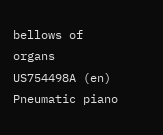bellows of organs
US754498A (en) Pneumatic piano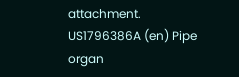attachment.
US1796386A (en) Pipe organ